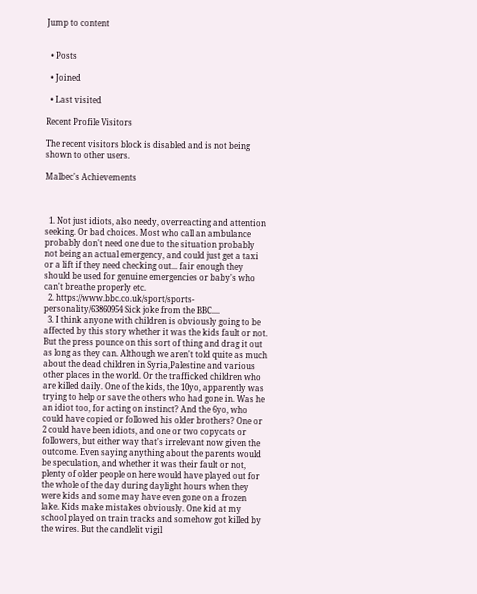Jump to content


  • Posts

  • Joined

  • Last visited

Recent Profile Visitors

The recent visitors block is disabled and is not being shown to other users.

Malbec's Achievements



  1. Not just idiots, also needy, overreacting and attention seeking. Or bad choices. Most who call an ambulance probably don't need one due to the situation probably not being an actual emergency, and could just get a taxi or a lift if they need checking out... fair enough they should be used for genuine emergencies or baby's who can't breathe properly etc.
  2. https://www.bbc.co.uk/sport/sports-personality/63860954 Sick joke from the BBC....
  3. I think anyone with children is obviously going to be affected by this story whether it was the kids fault or not. But the press pounce on this sort of thing and drag it out as long as they can. Although we aren't told quite as much about the dead children in Syria,Palestine and various other places in the world. Or the trafficked children who are killed daily. One of the kids, the 10yo, apparently was trying to help or save the others who had gone in. Was he an idiot too, for acting on instinct? And the 6yo, who could have copied or followed his older brothers? One or 2 could have been idiots, and one or two copycats or followers, but either way that's irrelevant now given the outcome. Even saying anything about the parents would be speculation, and whether it was their fault or not, plenty of older people on here would have played out for the whole of the day during daylight hours when they were kids and some may have even gone on a frozen lake. Kids make mistakes obviously. One kid at my school played on train tracks and somehow got killed by the wires. But the candlelit vigil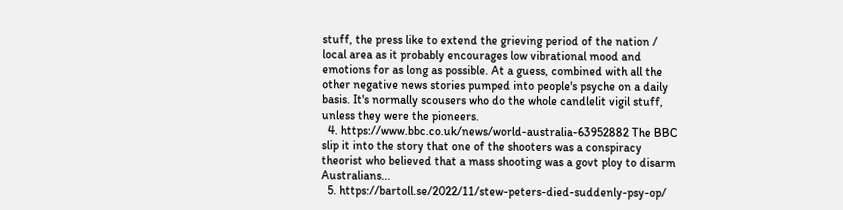stuff, the press like to extend the grieving period of the nation / local area as it probably encourages low vibrational mood and emotions for as long as possible. At a guess, combined with all the other negative news stories pumped into people's psyche on a daily basis. It's normally scousers who do the whole candlelit vigil stuff, unless they were the pioneers.
  4. https://www.bbc.co.uk/news/world-australia-63952882 The BBC slip it into the story that one of the shooters was a conspiracy theorist who believed that a mass shooting was a govt ploy to disarm Australians...
  5. https://bartoll.se/2022/11/stew-peters-died-suddenly-psy-op/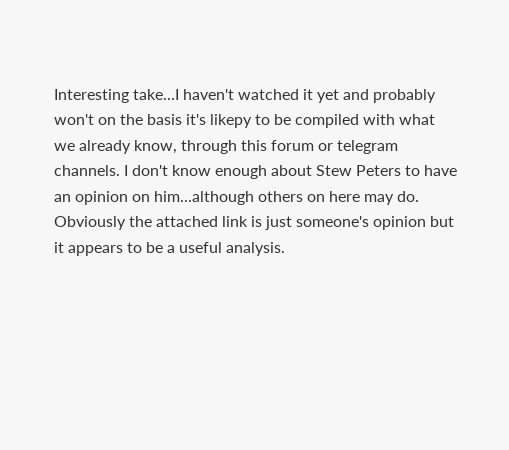Interesting take...I haven't watched it yet and probably won't on the basis it's likepy to be compiled with what we already know, through this forum or telegram channels. I don't know enough about Stew Peters to have an opinion on him...although others on here may do. Obviously the attached link is just someone's opinion but it appears to be a useful analysis.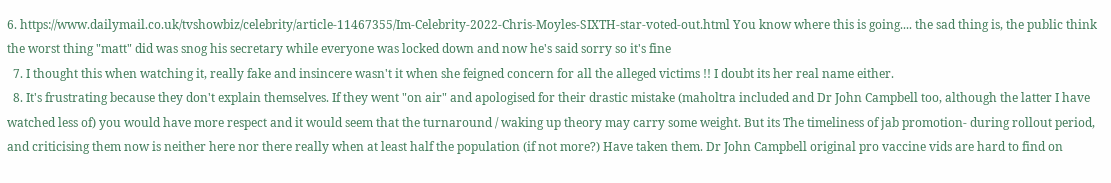6. https://www.dailymail.co.uk/tvshowbiz/celebrity/article-11467355/Im-Celebrity-2022-Chris-Moyles-SIXTH-star-voted-out.html You know where this is going.... the sad thing is, the public think the worst thing "matt" did was snog his secretary while everyone was locked down and now he's said sorry so it's fine
  7. I thought this when watching it, really fake and insincere wasn't it when she feigned concern for all the alleged victims !! I doubt its her real name either.
  8. It's frustrating because they don't explain themselves. If they went "on air" and apologised for their drastic mistake (maholtra included and Dr John Campbell too, although the latter I have watched less of) you would have more respect and it would seem that the turnaround / waking up theory may carry some weight. But its The timeliness of jab promotion- during rollout period, and criticising them now is neither here nor there really when at least half the population (if not more?) Have taken them. Dr John Campbell original pro vaccine vids are hard to find on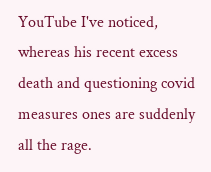YouTube I've noticed, whereas his recent excess death and questioning covid measures ones are suddenly all the rage.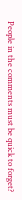People in the comments must be quick to forget?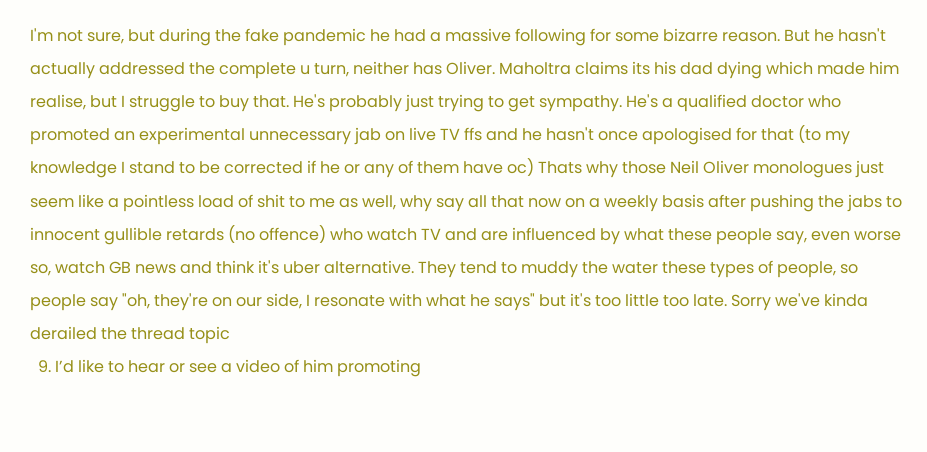I'm not sure, but during the fake pandemic he had a massive following for some bizarre reason. But he hasn't actually addressed the complete u turn, neither has Oliver. Maholtra claims its his dad dying which made him realise, but I struggle to buy that. He's probably just trying to get sympathy. He's a qualified doctor who promoted an experimental unnecessary jab on live TV ffs and he hasn't once apologised for that (to my knowledge I stand to be corrected if he or any of them have oc) Thats why those Neil Oliver monologues just seem like a pointless load of shit to me as well, why say all that now on a weekly basis after pushing the jabs to innocent gullible retards (no offence) who watch TV and are influenced by what these people say, even worse so, watch GB news and think it's uber alternative. They tend to muddy the water these types of people, so people say "oh, they're on our side, I resonate with what he says" but it's too little too late. Sorry we've kinda derailed the thread topic
  9. I’d like to hear or see a video of him promoting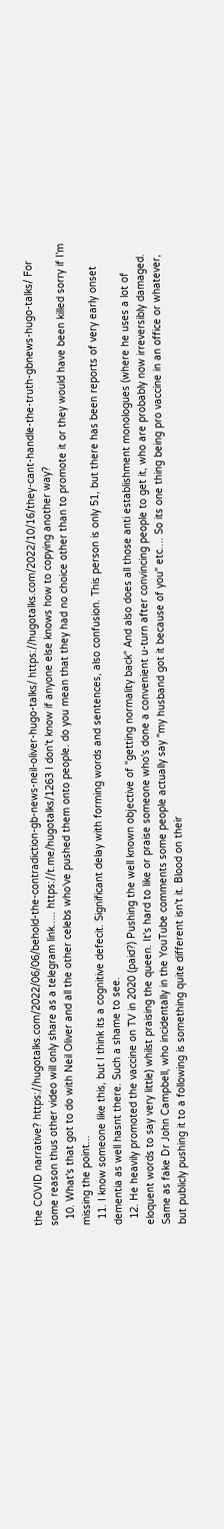the COVID narrative? https://hugotalks.com/2022/06/06/behold-the-contradiction-gb-news-neil-oliver-hugo-talks/ https://hugotalks.com/2022/10/16/they-cant-handle-the-truth-gbnews-hugo-talks/ For some reason thus other video will only share as a telegram link..... https://t.me/hugotalks/1263 I don't know if anyone else knows how to copying another way?
  10. What's that got to do with Neil Oliver and all the other celebs who've pushed them onto people. do you mean that they had no choice other than to promote it or they would have been killed sorry if I'm missing the point...
  11. I know someone like this, but I think its a cognitive defecit. Significant delay with forming words and sentences, also confusion. This person is only 51, but there has been reports of very early onset dementia as well hasnt there. Such a shame to see.
  12. He heavily promoted the vaccine on TV in 2020 (paid?) Pushing the well known objective of "getting normality back" And also does all those anti establishment monologues (where he uses a lot of eloquent words to say very little) whilst praising the queen. It's hard to like or praise someone who's done a convenient u-turn after convincing people to get it, who are probably now irreversibly damaged. Same as fake Dr John Campbell, who incidentally in the YouTube comments some people actually say "my husband got it because of you" etc.... So its one thing being pro vaccine in an office or whatever, but publicly pushing it to a following is something quite different isn't it. Blood on their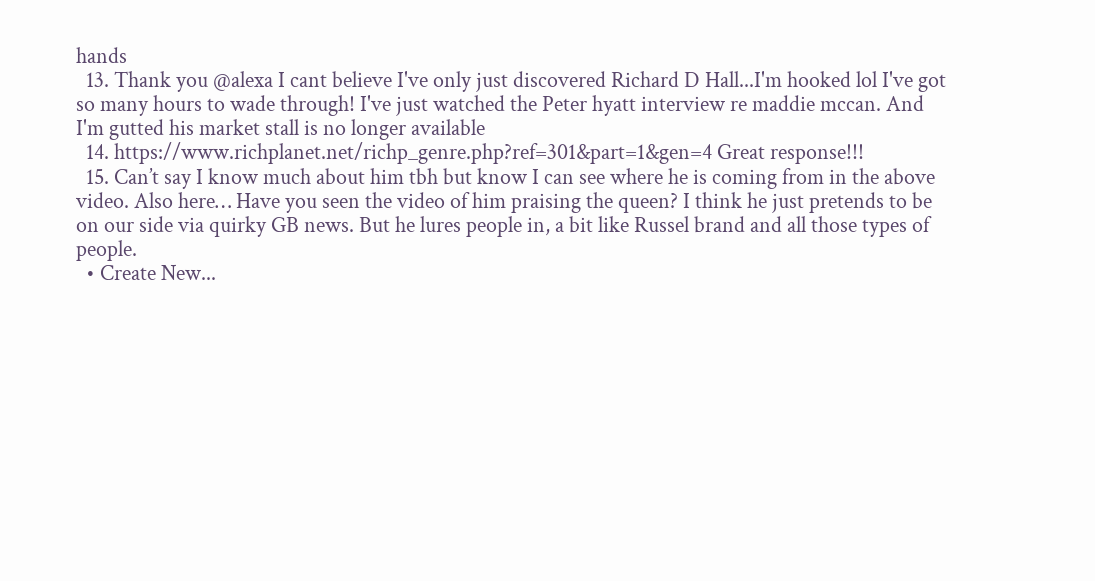hands
  13. Thank you @alexa I cant believe I've only just discovered Richard D Hall...I'm hooked lol I've got so many hours to wade through! I've just watched the Peter hyatt interview re maddie mccan. And I'm gutted his market stall is no longer available
  14. https://www.richplanet.net/richp_genre.php?ref=301&part=1&gen=4 Great response!!!
  15. Can’t say I know much about him tbh but know I can see where he is coming from in the above video. Also here… Have you seen the video of him praising the queen? I think he just pretends to be on our side via quirky GB news. But he lures people in, a bit like Russel brand and all those types of people.
  • Create New...